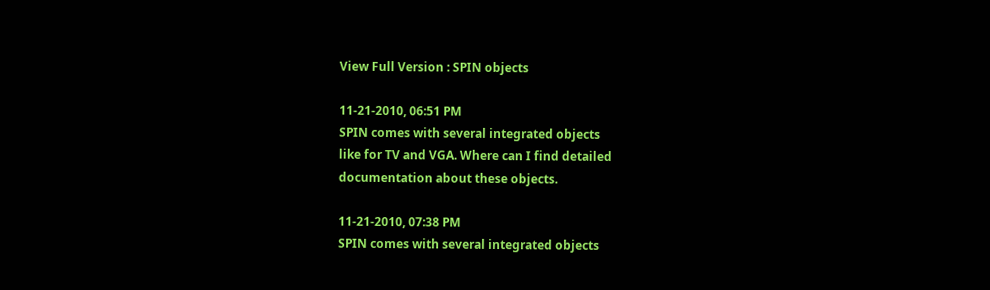View Full Version : SPIN objects

11-21-2010, 06:51 PM
SPIN comes with several integrated objects
like for TV and VGA. Where can I find detailed
documentation about these objects.

11-21-2010, 07:38 PM
SPIN comes with several integrated objects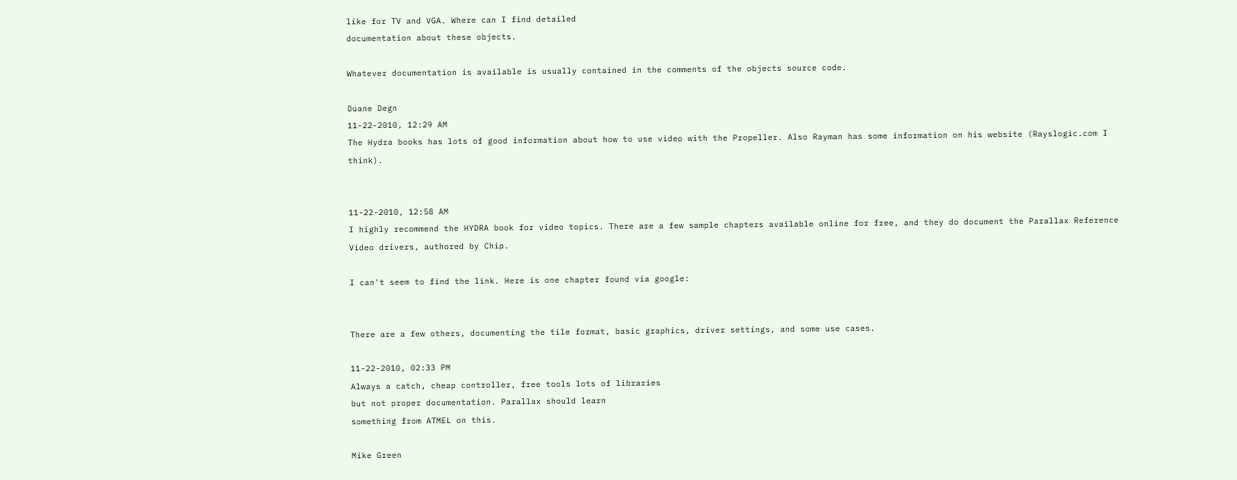like for TV and VGA. Where can I find detailed
documentation about these objects.

Whatever documentation is available is usually contained in the comments of the objects source code.

Duane Degn
11-22-2010, 12:29 AM
The Hydra books has lots of good information about how to use video with the Propeller. Also Rayman has some information on his website (Rayslogic.com I think).


11-22-2010, 12:58 AM
I highly recommend the HYDRA book for video topics. There are a few sample chapters available online for free, and they do document the Parallax Reference Video drivers, authored by Chip.

I can't seem to find the link. Here is one chapter found via google:


There are a few others, documenting the tile format, basic graphics, driver settings, and some use cases.

11-22-2010, 02:33 PM
Always a catch, cheap controller, free tools lots of libraries
but not proper documentation. Parallax should learn
something from ATMEL on this.

Mike Green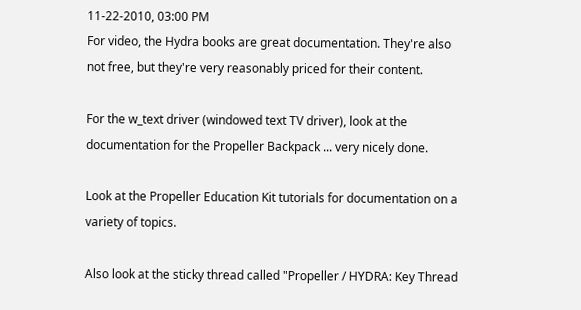11-22-2010, 03:00 PM
For video, the Hydra books are great documentation. They're also not free, but they're very reasonably priced for their content.

For the w_text driver (windowed text TV driver), look at the documentation for the Propeller Backpack ... very nicely done.

Look at the Propeller Education Kit tutorials for documentation on a variety of topics.

Also look at the sticky thread called "Propeller / HYDRA: Key Thread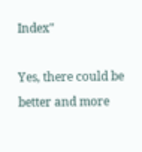Index"

Yes, there could be better and more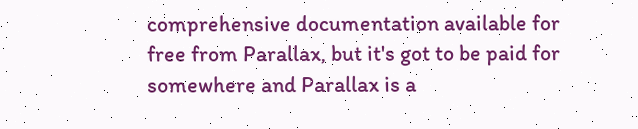comprehensive documentation available for free from Parallax, but it's got to be paid for somewhere and Parallax is a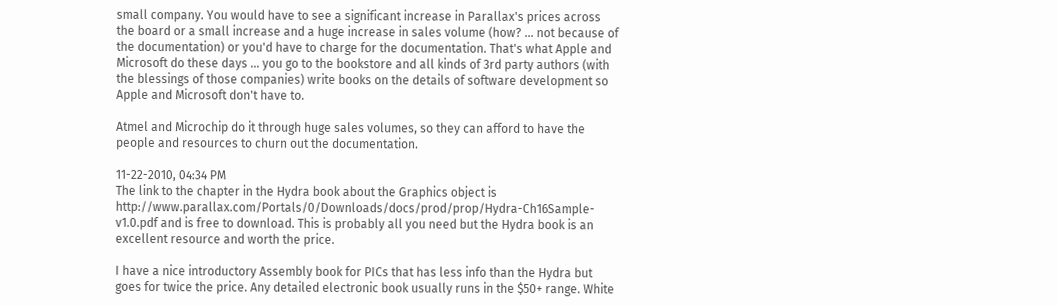small company. You would have to see a significant increase in Parallax's prices across the board or a small increase and a huge increase in sales volume (how? ... not because of the documentation) or you'd have to charge for the documentation. That's what Apple and Microsoft do these days ... you go to the bookstore and all kinds of 3rd party authors (with the blessings of those companies) write books on the details of software development so Apple and Microsoft don't have to.

Atmel and Microchip do it through huge sales volumes, so they can afford to have the people and resources to churn out the documentation.

11-22-2010, 04:34 PM
The link to the chapter in the Hydra book about the Graphics object is http://www.parallax.com/Portals/0/Downloads/docs/prod/prop/Hydra-Ch16Sample-v1.0.pdf and is free to download. This is probably all you need but the Hydra book is an excellent resource and worth the price.

I have a nice introductory Assembly book for PICs that has less info than the Hydra but goes for twice the price. Any detailed electronic book usually runs in the $50+ range. White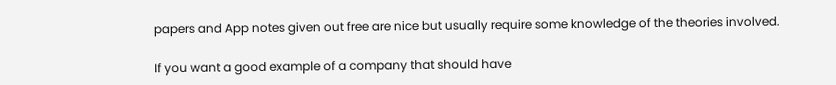papers and App notes given out free are nice but usually require some knowledge of the theories involved.

If you want a good example of a company that should have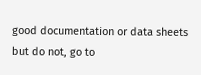good documentation or data sheets but do not, go to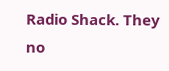Radio Shack. They no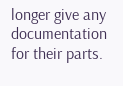longer give any documentation for their parts.